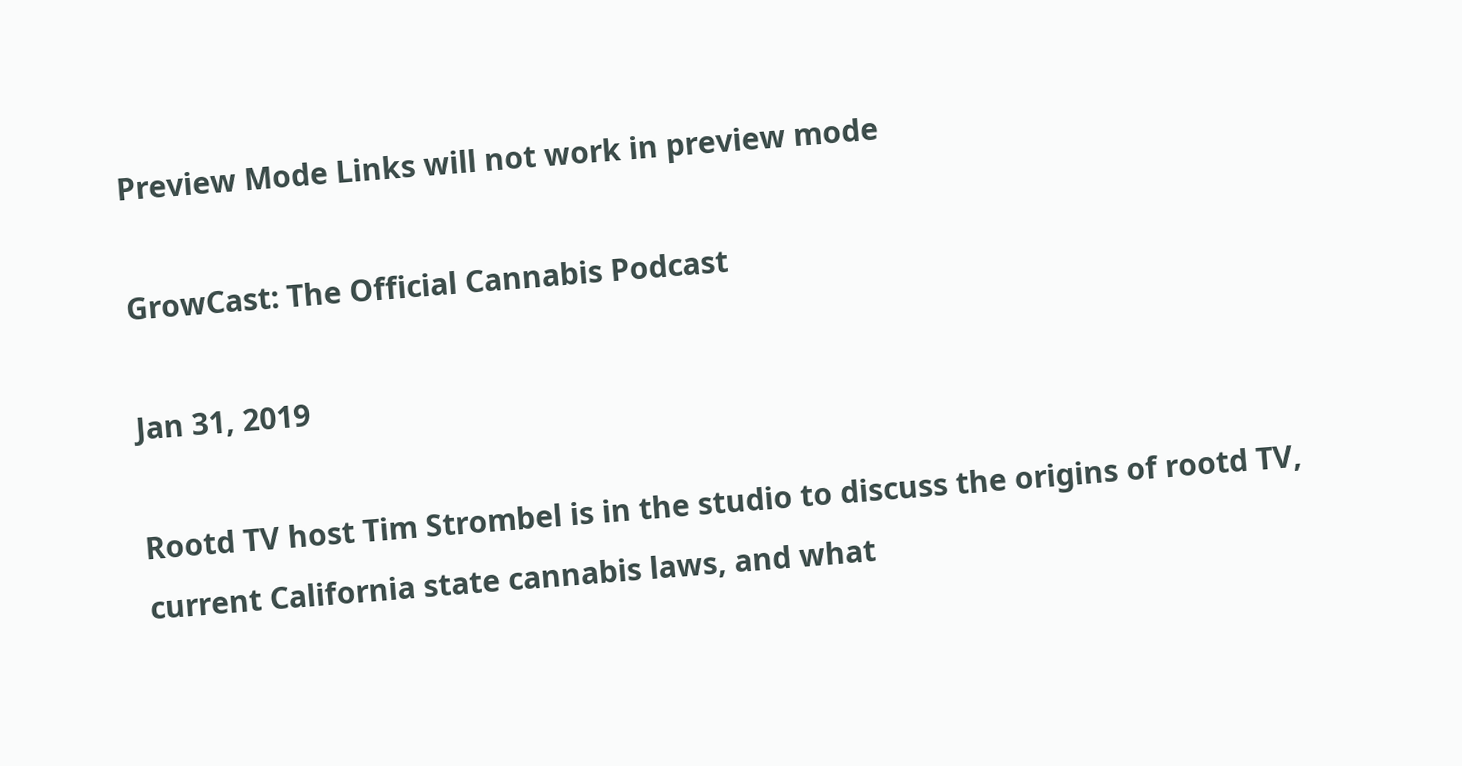Preview Mode Links will not work in preview mode

GrowCast: The Official Cannabis Podcast

Jan 31, 2019

Rootd TV host Tim Strombel is in the studio to discuss the origins of rootd TV, current California state cannabis laws, and what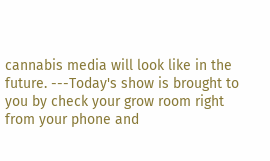cannabis media will look like in the future. ---Today's show is brought to you by check your grow room right from your phone and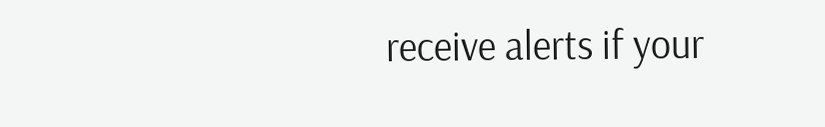receive alerts if your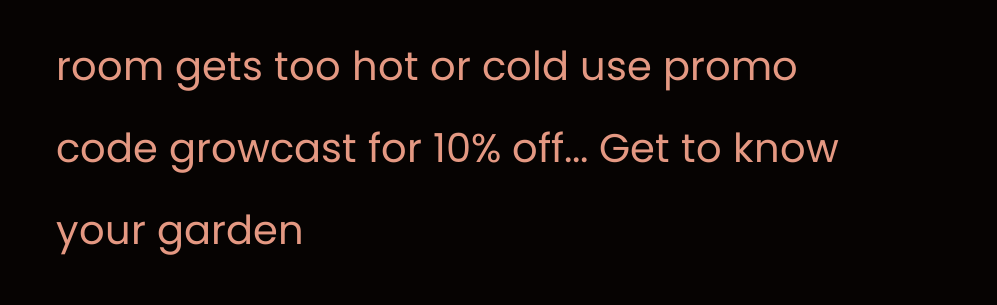room gets too hot or cold use promo code growcast for 10% off... Get to know your garden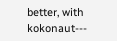better, with kokonaut---